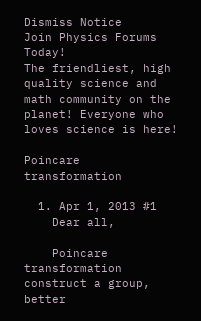Dismiss Notice
Join Physics Forums Today!
The friendliest, high quality science and math community on the planet! Everyone who loves science is here!

Poincare transformation

  1. Apr 1, 2013 #1
    Dear all,

    Poincare transformation construct a group, better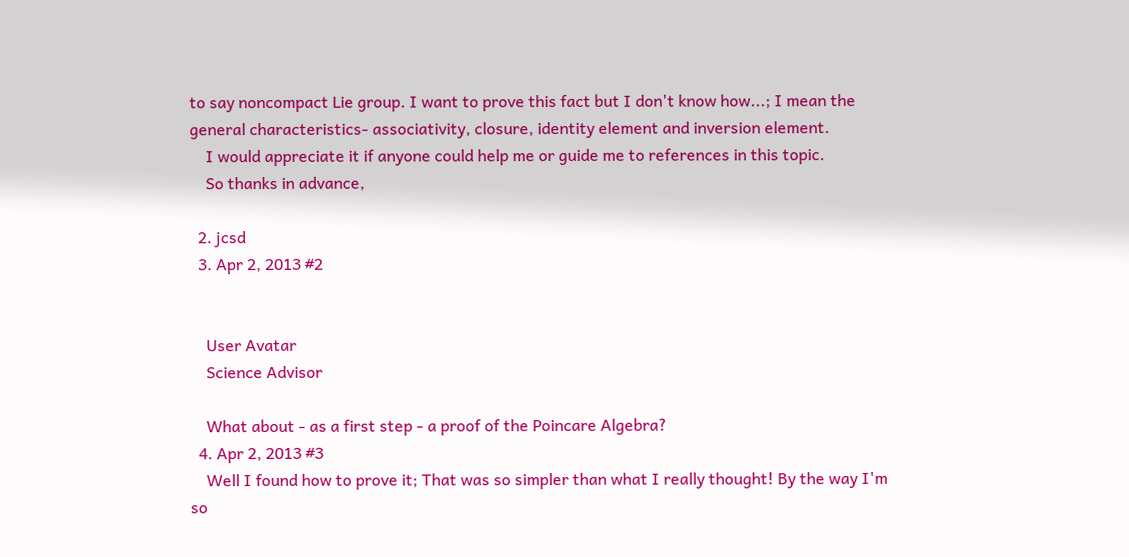to say noncompact Lie group. I want to prove this fact but I don't know how...; I mean the general characteristics- associativity, closure, identity element and inversion element.
    I would appreciate it if anyone could help me or guide me to references in this topic.
    So thanks in advance,

  2. jcsd
  3. Apr 2, 2013 #2


    User Avatar
    Science Advisor

    What about - as a first step - a proof of the Poincare Algebra?
  4. Apr 2, 2013 #3
    Well I found how to prove it; That was so simpler than what I really thought! By the way I'm so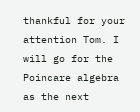thankful for your attention Tom. I will go for the Poincare algebra as the next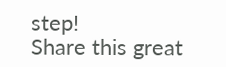step!
Share this great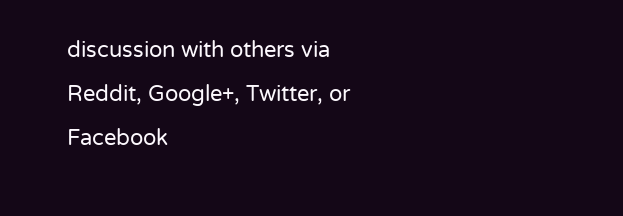discussion with others via Reddit, Google+, Twitter, or Facebook